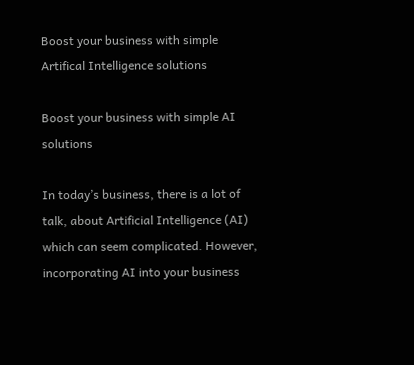Boost your business with simple Artifical Intelligence solutions

Boost your business with simple AI solutions

In today’s business, there is a lot of talk, about Artificial Intelligence (AI) which can seem complicated. However, incorporating AI into your business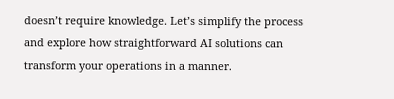doesn’t require knowledge. Let’s simplify the process and explore how straightforward AI solutions can transform your operations in a manner.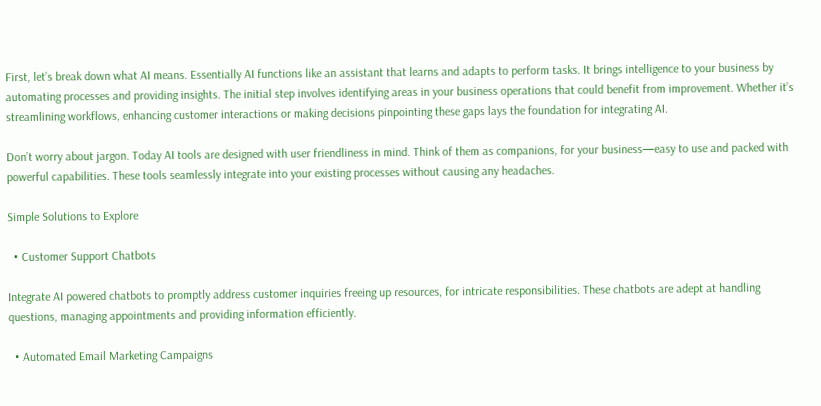First, let’s break down what AI means. Essentially AI functions like an assistant that learns and adapts to perform tasks. It brings intelligence to your business by automating processes and providing insights. The initial step involves identifying areas in your business operations that could benefit from improvement. Whether it’s streamlining workflows, enhancing customer interactions or making decisions pinpointing these gaps lays the foundation for integrating AI.

Don’t worry about jargon. Today AI tools are designed with user friendliness in mind. Think of them as companions, for your business—easy to use and packed with powerful capabilities. These tools seamlessly integrate into your existing processes without causing any headaches.

Simple Solutions to Explore

  • Customer Support Chatbots

Integrate AI powered chatbots to promptly address customer inquiries freeing up resources, for intricate responsibilities. These chatbots are adept at handling questions, managing appointments and providing information efficiently.

  • Automated Email Marketing Campaigns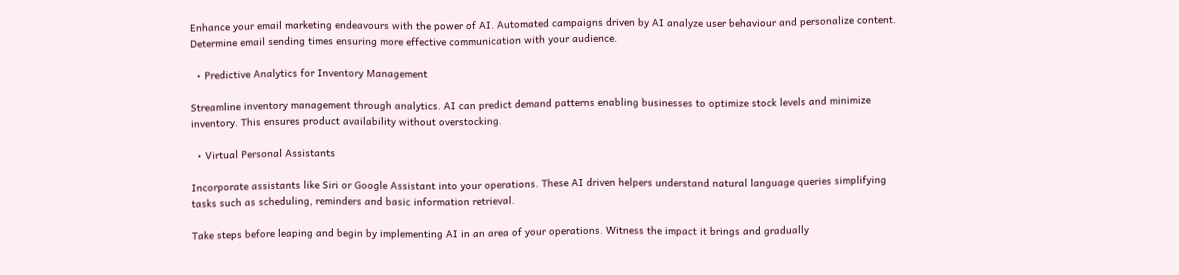Enhance your email marketing endeavours with the power of AI. Automated campaigns driven by AI analyze user behaviour and personalize content. Determine email sending times ensuring more effective communication with your audience.

  • Predictive Analytics for Inventory Management

Streamline inventory management through analytics. AI can predict demand patterns enabling businesses to optimize stock levels and minimize inventory. This ensures product availability without overstocking.

  • Virtual Personal Assistants

Incorporate assistants like Siri or Google Assistant into your operations. These AI driven helpers understand natural language queries simplifying tasks such as scheduling, reminders and basic information retrieval.

Take steps before leaping and begin by implementing AI in an area of your operations. Witness the impact it brings and gradually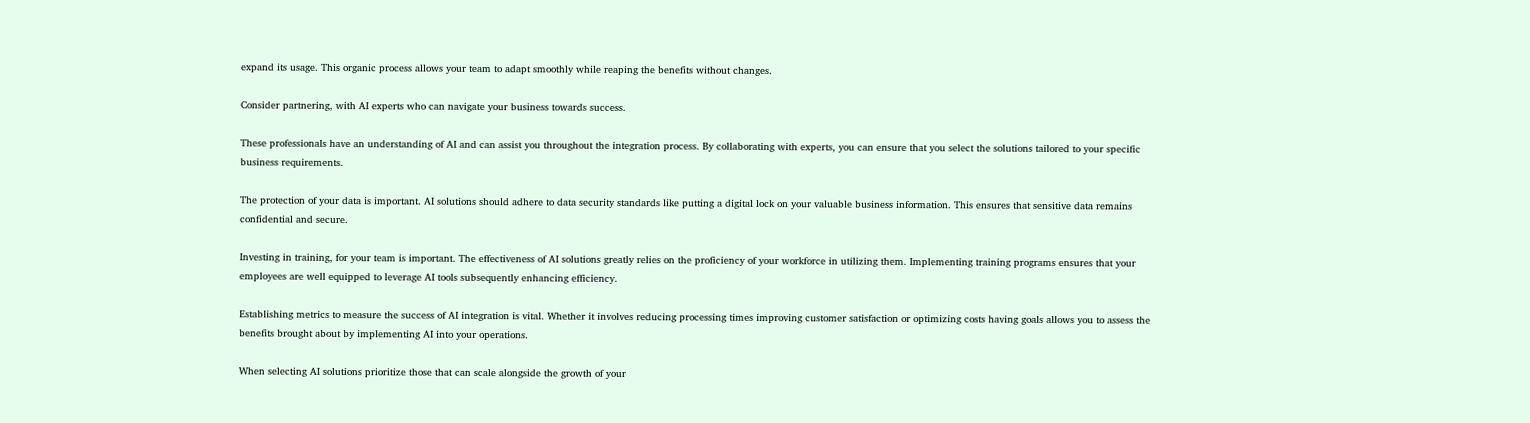expand its usage. This organic process allows your team to adapt smoothly while reaping the benefits without changes.

Consider partnering, with AI experts who can navigate your business towards success.

These professionals have an understanding of AI and can assist you throughout the integration process. By collaborating with experts, you can ensure that you select the solutions tailored to your specific business requirements.

The protection of your data is important. AI solutions should adhere to data security standards like putting a digital lock on your valuable business information. This ensures that sensitive data remains confidential and secure.

Investing in training, for your team is important. The effectiveness of AI solutions greatly relies on the proficiency of your workforce in utilizing them. Implementing training programs ensures that your employees are well equipped to leverage AI tools subsequently enhancing efficiency.

Establishing metrics to measure the success of AI integration is vital. Whether it involves reducing processing times improving customer satisfaction or optimizing costs having goals allows you to assess the benefits brought about by implementing AI into your operations.

When selecting AI solutions prioritize those that can scale alongside the growth of your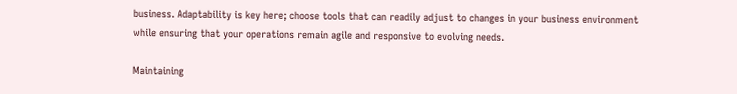business. Adaptability is key here; choose tools that can readily adjust to changes in your business environment while ensuring that your operations remain agile and responsive to evolving needs.

Maintaining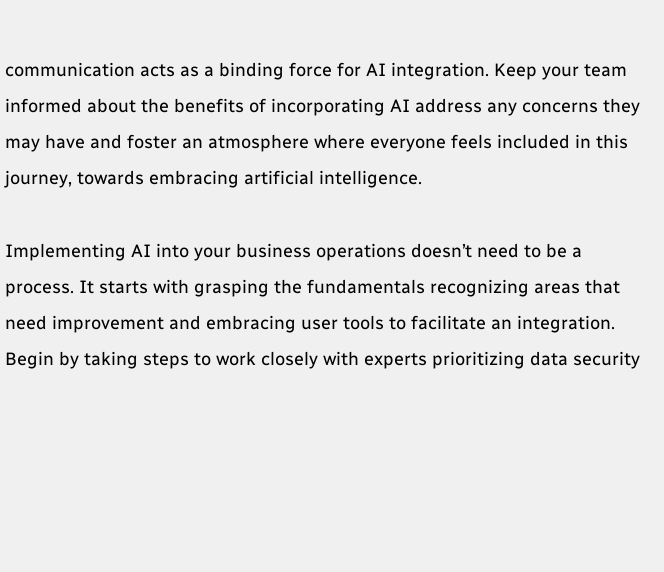communication acts as a binding force for AI integration. Keep your team informed about the benefits of incorporating AI address any concerns they may have and foster an atmosphere where everyone feels included in this journey, towards embracing artificial intelligence.

Implementing AI into your business operations doesn’t need to be a process. It starts with grasping the fundamentals recognizing areas that need improvement and embracing user tools to facilitate an integration. Begin by taking steps to work closely with experts prioritizing data security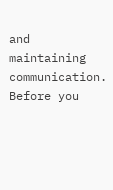and maintaining communication. Before you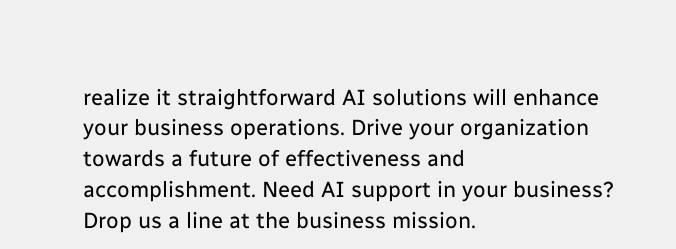realize it straightforward AI solutions will enhance your business operations. Drive your organization towards a future of effectiveness and accomplishment. Need AI support in your business? Drop us a line at the business mission.